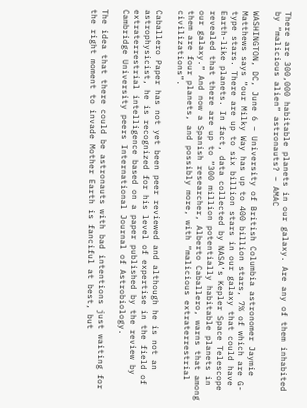There are 300,000 habitable planets in our galaxy. Are any of them inhabited by “malicious alien” astronauts? – AMAC

WASHINGTON, DC, June 6 – University of British Columbia astronomer Jaymie Matthews says “our Milky Way has up to 400 billion stars, 7% of which are G-type stars. There are up to six billion stars in our galaxy that could have Earth-like planets. In fact, data collected by NASA’s Kepler Space Telescope revealed that there are up to “300 million potentially habitable planets in our galaxy.” And now a Spanish researcher, Alberto Caballero, warns that among them are four planets, and possibly more, with “malicious extraterrestrial civilizations”.

Caballero Paper has not yet been peer reviewed and although he is not an astrophysicist, he is recognized for his level of expertise in the field of extraterrestrial intelligence based on a paper published by the review by Cambridge University peers International Journal of Astrobiology.

The idea that there could be astronauts with bad intentions just waiting for the right moment to invade Mother Earth is fanciful at best, but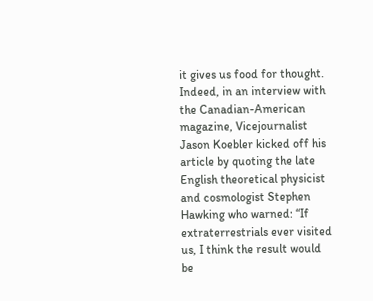it gives us food for thought. Indeed, in an interview with the Canadian-American magazine, Vicejournalist Jason Koebler kicked off his article by quoting the late English theoretical physicist and cosmologist Stephen Hawking who warned: “If extraterrestrials ever visited us, I think the result would be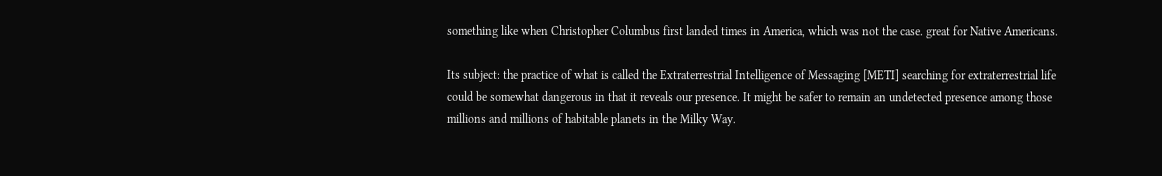something like when Christopher Columbus first landed times in America, which was not the case. great for Native Americans.

Its subject: the practice of what is called the Extraterrestrial Intelligence of Messaging [METI] searching for extraterrestrial life could be somewhat dangerous in that it reveals our presence. It might be safer to remain an undetected presence among those millions and millions of habitable planets in the Milky Way.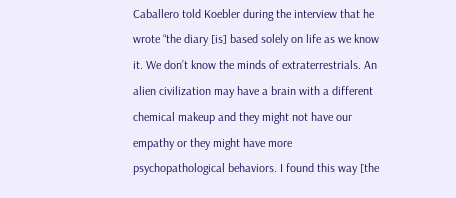Caballero told Koebler during the interview that he wrote “the diary [is] based solely on life as we know it. We don’t know the minds of extraterrestrials. An alien civilization may have a brain with a different chemical makeup and they might not have our empathy or they might have more psychopathological behaviors. I found this way [the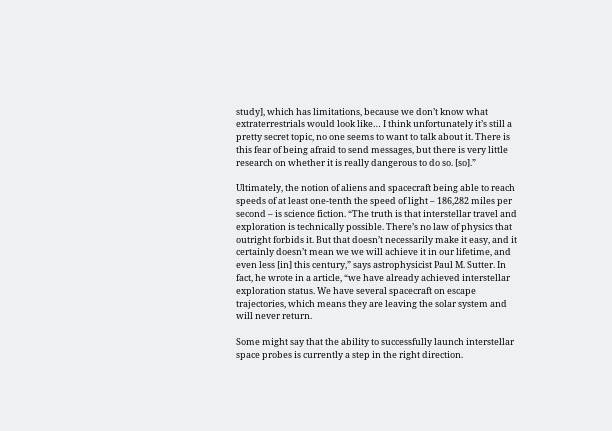study], which has limitations, because we don’t know what extraterrestrials would look like… I think unfortunately it’s still a pretty secret topic, no one seems to want to talk about it. There is this fear of being afraid to send messages, but there is very little research on whether it is really dangerous to do so. [so].”

Ultimately, the notion of aliens and spacecraft being able to reach speeds of at least one-tenth the speed of light – 186,282 miles per second – is science fiction. “The truth is that interstellar travel and exploration is technically possible. There’s no law of physics that outright forbids it. But that doesn’t necessarily make it easy, and it certainly doesn’t mean we we will achieve it in our lifetime, and even less [in] this century,” says astrophysicist Paul M. Sutter. In fact, he wrote in a article, “we have already achieved interstellar exploration status. We have several spacecraft on escape trajectories, which means they are leaving the solar system and will never return.

Some might say that the ability to successfully launch interstellar space probes is currently a step in the right direction.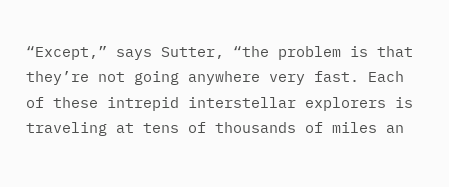“Except,” says Sutter, “the problem is that they’re not going anywhere very fast. Each of these intrepid interstellar explorers is traveling at tens of thousands of miles an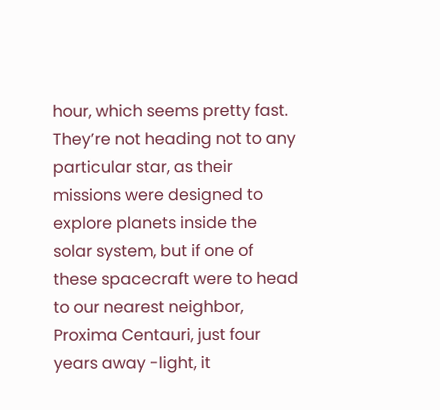hour, which seems pretty fast. They’re not heading not to any particular star, as their missions were designed to explore planets inside the solar system, but if one of these spacecraft were to head to our nearest neighbor, Proxima Centauri, just four years away -light, it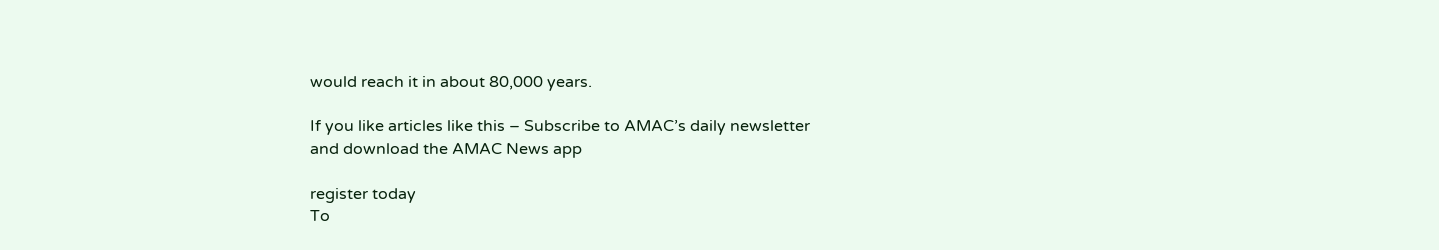would reach it in about 80,000 years.

If you like articles like this – Subscribe to AMAC’s daily newsletter
and download the AMAC News app

register today
To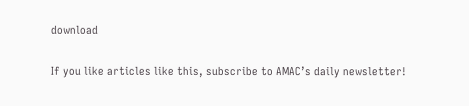download

If you like articles like this, subscribe to AMAC’s daily newsletter!